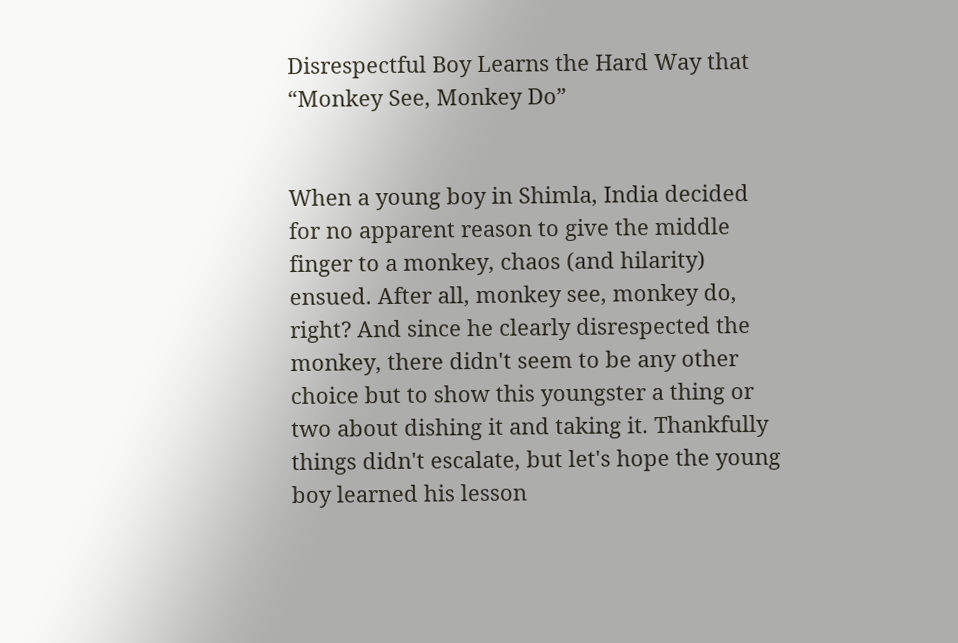Disrespectful Boy Learns the Hard Way that “Monkey See, Monkey Do”


When a young boy in Shimla, India decided for no apparent reason to give the middle finger to a monkey, chaos (and hilarity) ensued. After all, monkey see, monkey do, right? And since he clearly disrespected the monkey, there didn't seem to be any other choice but to show this youngster a thing or two about dishing it and taking it. Thankfully things didn't escalate, but let's hope the young boy learned his lesson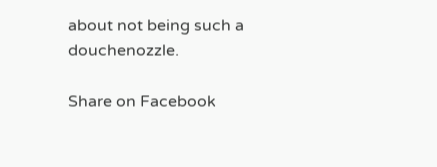about not being such a douchenozzle.

Share on Facebook